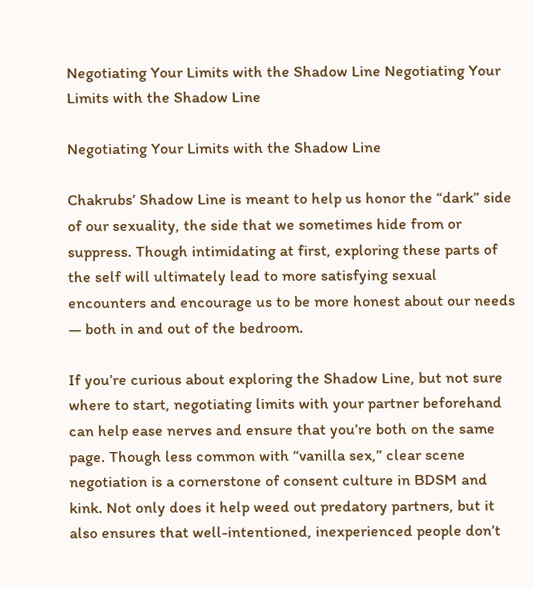Negotiating Your Limits with the Shadow Line Negotiating Your Limits with the Shadow Line

Negotiating Your Limits with the Shadow Line

Chakrubs’ Shadow Line is meant to help us honor the “dark” side of our sexuality, the side that we sometimes hide from or suppress. Though intimidating at first, exploring these parts of the self will ultimately lead to more satisfying sexual encounters and encourage us to be more honest about our needs — both in and out of the bedroom.

If you’re curious about exploring the Shadow Line, but not sure where to start, negotiating limits with your partner beforehand can help ease nerves and ensure that you’re both on the same page. Though less common with “vanilla sex,” clear scene negotiation is a cornerstone of consent culture in BDSM and kink. Not only does it help weed out predatory partners, but it also ensures that well-intentioned, inexperienced people don’t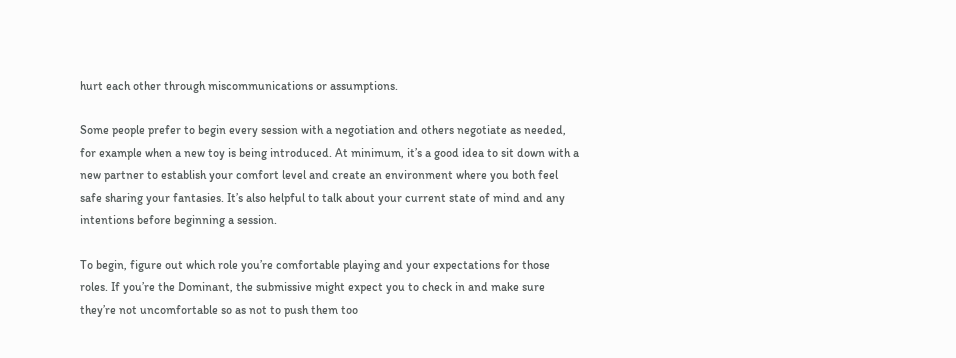hurt each other through miscommunications or assumptions.

Some people prefer to begin every session with a negotiation and others negotiate as needed, for example when a new toy is being introduced. At minimum, it’s a good idea to sit down with a new partner to establish your comfort level and create an environment where you both feel safe sharing your fantasies. It’s also helpful to talk about your current state of mind and any intentions before beginning a session.

To begin, figure out which role you’re comfortable playing and your expectations for those roles. If you’re the Dominant, the submissive might expect you to check in and make sure they’re not uncomfortable so as not to push them too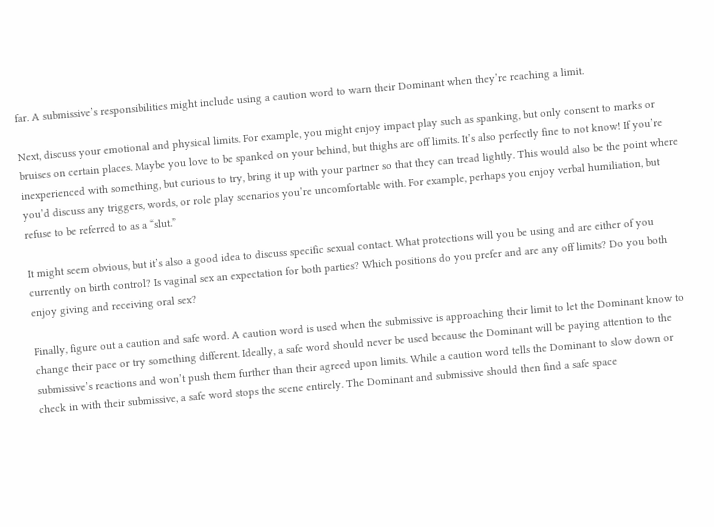far. A submissive’s responsibilities might include using a caution word to warn their Dominant when they’re reaching a limit.

Next, discuss your emotional and physical limits. For example, you might enjoy impact play such as spanking, but only consent to marks or bruises on certain places. Maybe you love to be spanked on your behind, but thighs are off limits. It’s also perfectly fine to not know! If you’re inexperienced with something, but curious to try, bring it up with your partner so that they can tread lightly. This would also be the point where you’d discuss any triggers, words, or role play scenarios you’re uncomfortable with. For example, perhaps you enjoy verbal humiliation, but refuse to be referred to as a “slut.”

It might seem obvious, but it’s also a good idea to discuss specific sexual contact. What protections will you be using and are either of you currently on birth control? Is vaginal sex an expectation for both parties? Which positions do you prefer and are any off limits? Do you both enjoy giving and receiving oral sex?

Finally, figure out a caution and safe word. A caution word is used when the submissive is approaching their limit to let the Dominant know to change their pace or try something different. Ideally, a safe word should never be used because the Dominant will be paying attention to the submissive’s reactions and won’t push them further than their agreed upon limits. While a caution word tells the Dominant to slow down or check in with their submissive, a safe word stops the scene entirely. The Dominant and submissive should then find a safe space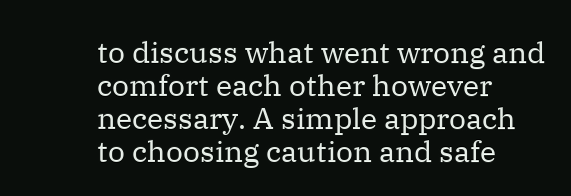to discuss what went wrong and comfort each other however necessary. A simple approach to choosing caution and safe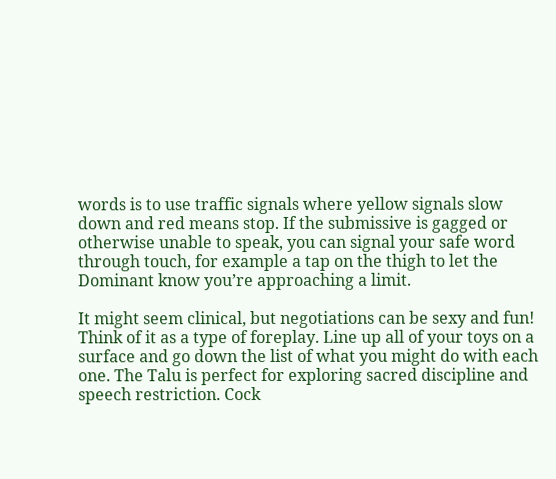words is to use traffic signals where yellow signals slow down and red means stop. If the submissive is gagged or otherwise unable to speak, you can signal your safe word through touch, for example a tap on the thigh to let the Dominant know you’re approaching a limit.

It might seem clinical, but negotiations can be sexy and fun! Think of it as a type of foreplay. Line up all of your toys on a surface and go down the list of what you might do with each one. The Talu is perfect for exploring sacred discipline and speech restriction. Cock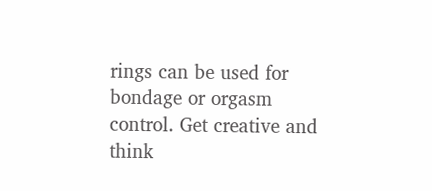rings can be used for bondage or orgasm control. Get creative and think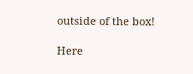outside of the box!

Here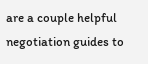are a couple helpful negotiation guides to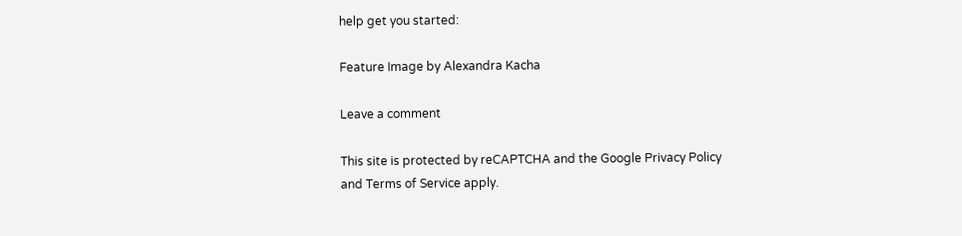help get you started:

Feature Image by Alexandra Kacha

Leave a comment

This site is protected by reCAPTCHA and the Google Privacy Policy and Terms of Service apply.